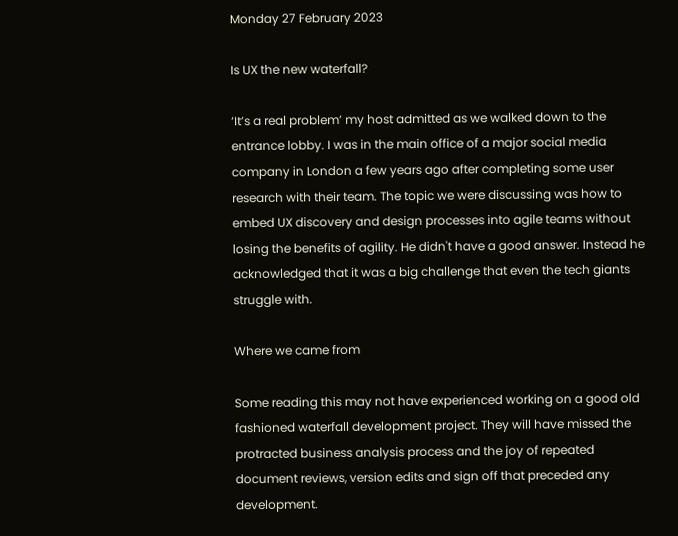Monday 27 February 2023

Is UX the new waterfall?

‘It’s a real problem’ my host admitted as we walked down to the entrance lobby. I was in the main office of a major social media company in London a few years ago after completing some user research with their team. The topic we were discussing was how to embed UX discovery and design processes into agile teams without losing the benefits of agility. He didn't have a good answer. Instead he acknowledged that it was a big challenge that even the tech giants struggle with.

Where we came from

Some reading this may not have experienced working on a good old fashioned waterfall development project. They will have missed the protracted business analysis process and the joy of repeated document reviews, version edits and sign off that preceded any development.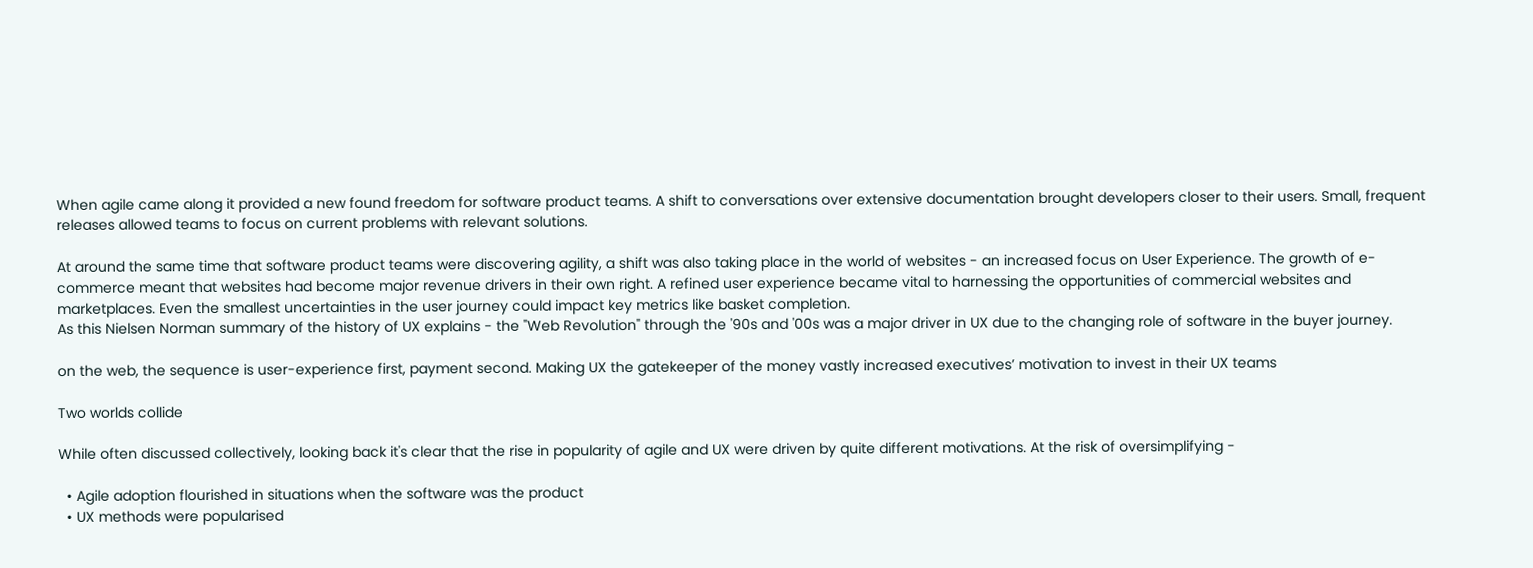When agile came along it provided a new found freedom for software product teams. A shift to conversations over extensive documentation brought developers closer to their users. Small, frequent releases allowed teams to focus on current problems with relevant solutions.

At around the same time that software product teams were discovering agility, a shift was also taking place in the world of websites - an increased focus on User Experience. The growth of e-commerce meant that websites had become major revenue drivers in their own right. A refined user experience became vital to harnessing the opportunities of commercial websites and marketplaces. Even the smallest uncertainties in the user journey could impact key metrics like basket completion.
As this Nielsen Norman summary of the history of UX explains - the "Web Revolution" through the '90s and '00s was a major driver in UX due to the changing role of software in the buyer journey.

on the web, the sequence is user-experience first, payment second. Making UX the gatekeeper of the money vastly increased executives’ motivation to invest in their UX teams

Two worlds collide

While often discussed collectively, looking back it's clear that the rise in popularity of agile and UX were driven by quite different motivations. At the risk of oversimplifying -

  • Agile adoption flourished in situations when the software was the product
  • UX methods were popularised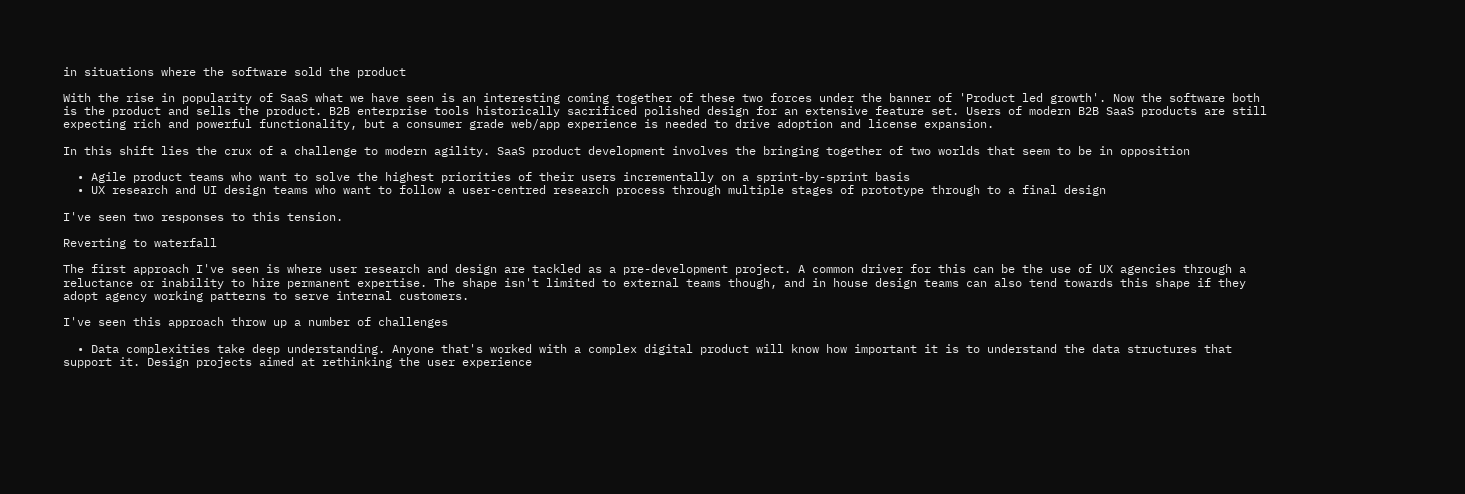in situations where the software sold the product

With the rise in popularity of SaaS what we have seen is an interesting coming together of these two forces under the banner of 'Product led growth'. Now the software both is the product and sells the product. B2B enterprise tools historically sacrificed polished design for an extensive feature set. Users of modern B2B SaaS products are still expecting rich and powerful functionality, but a consumer grade web/app experience is needed to drive adoption and license expansion.

In this shift lies the crux of a challenge to modern agility. SaaS product development involves the bringing together of two worlds that seem to be in opposition

  • Agile product teams who want to solve the highest priorities of their users incrementally on a sprint-by-sprint basis
  • UX research and UI design teams who want to follow a user-centred research process through multiple stages of prototype through to a final design

I've seen two responses to this tension.

Reverting to waterfall

The first approach I've seen is where user research and design are tackled as a pre-development project. A common driver for this can be the use of UX agencies through a reluctance or inability to hire permanent expertise. The shape isn't limited to external teams though, and in house design teams can also tend towards this shape if they adopt agency working patterns to serve internal customers.

I've seen this approach throw up a number of challenges

  • Data complexities take deep understanding. Anyone that's worked with a complex digital product will know how important it is to understand the data structures that support it. Design projects aimed at rethinking the user experience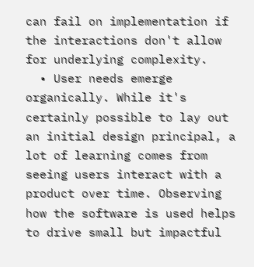can fail on implementation if the interactions don't allow for underlying complexity.
  • User needs emerge organically. While it's certainly possible to lay out an initial design principal, a lot of learning comes from seeing users interact with a product over time. Observing how the software is used helps to drive small but impactful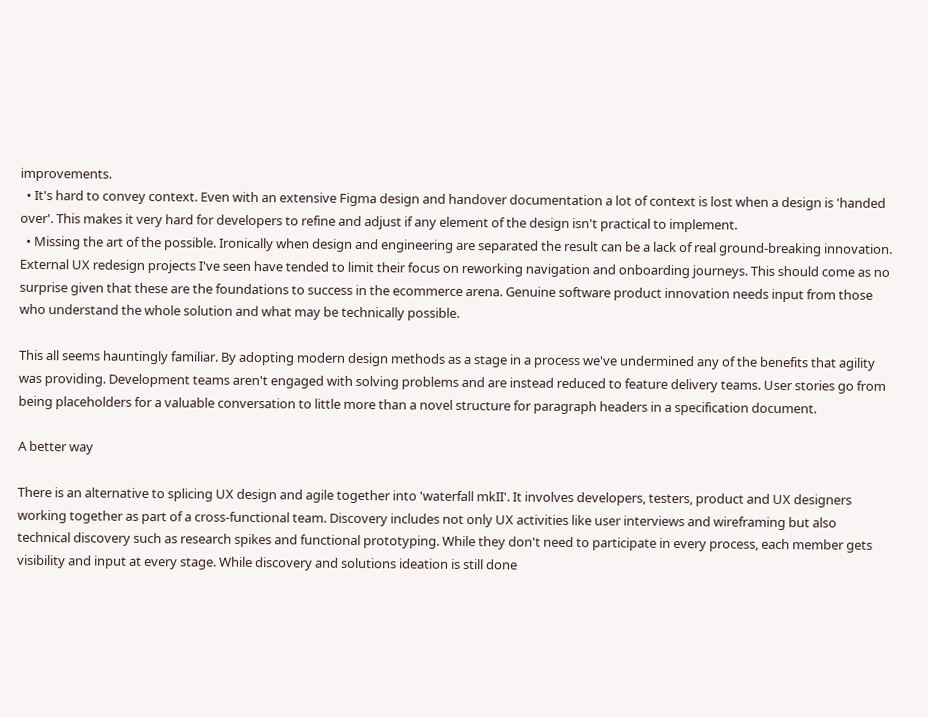improvements.
  • It's hard to convey context. Even with an extensive Figma design and handover documentation a lot of context is lost when a design is 'handed over'. This makes it very hard for developers to refine and adjust if any element of the design isn't practical to implement.
  • Missing the art of the possible. Ironically when design and engineering are separated the result can be a lack of real ground-breaking innovation. External UX redesign projects I've seen have tended to limit their focus on reworking navigation and onboarding journeys. This should come as no surprise given that these are the foundations to success in the ecommerce arena. Genuine software product innovation needs input from those who understand the whole solution and what may be technically possible.

This all seems hauntingly familiar. By adopting modern design methods as a stage in a process we've undermined any of the benefits that agility was providing. Development teams aren't engaged with solving problems and are instead reduced to feature delivery teams. User stories go from being placeholders for a valuable conversation to little more than a novel structure for paragraph headers in a specification document.

A better way

There is an alternative to splicing UX design and agile together into 'waterfall mkII'. It involves developers, testers, product and UX designers working together as part of a cross-functional team. Discovery includes not only UX activities like user interviews and wireframing but also technical discovery such as research spikes and functional prototyping. While they don't need to participate in every process, each member gets visibility and input at every stage. While discovery and solutions ideation is still done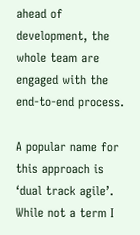ahead of development, the whole team are engaged with the end-to-end process.

A popular name for this approach is ‘dual track agile’. While not a term I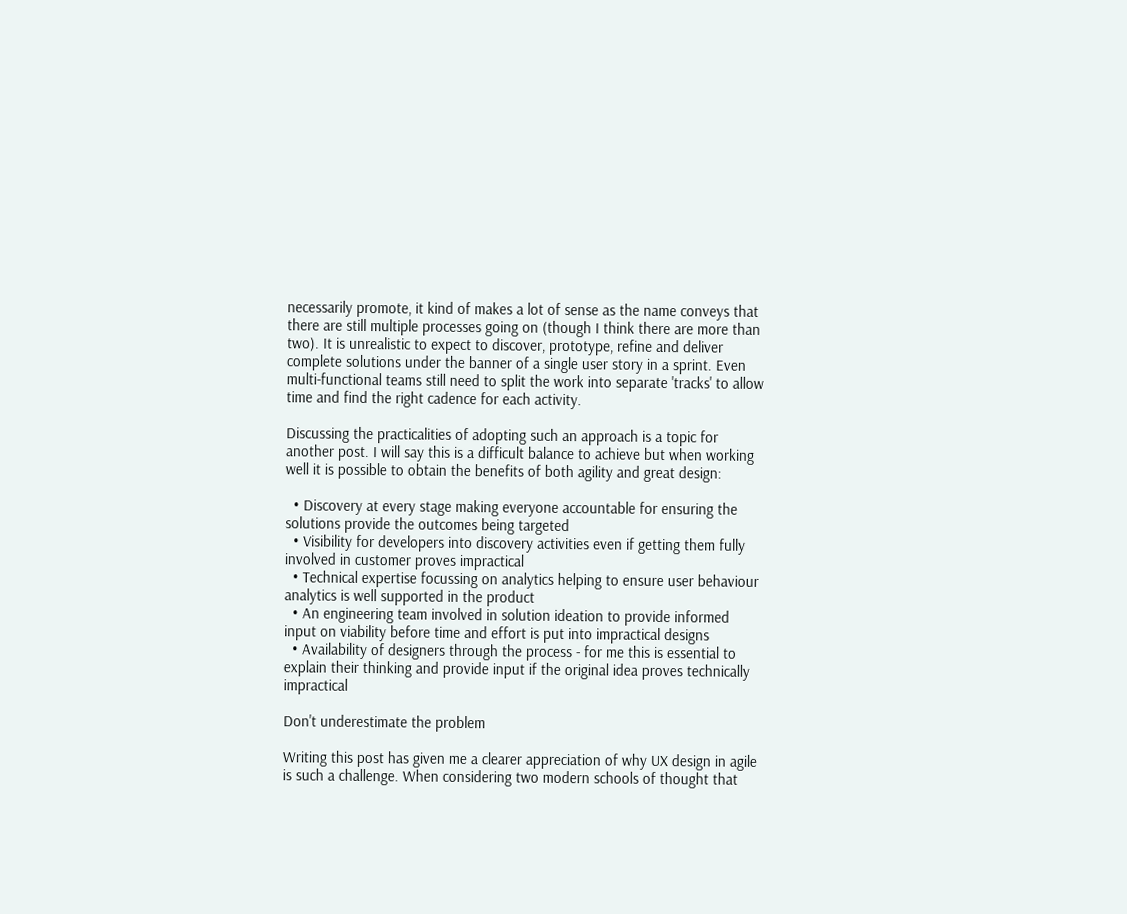necessarily promote, it kind of makes a lot of sense as the name conveys that there are still multiple processes going on (though I think there are more than two). It is unrealistic to expect to discover, prototype, refine and deliver complete solutions under the banner of a single user story in a sprint. Even multi-functional teams still need to split the work into separate 'tracks' to allow time and find the right cadence for each activity.

Discussing the practicalities of adopting such an approach is a topic for another post. I will say this is a difficult balance to achieve but when working well it is possible to obtain the benefits of both agility and great design:

  • Discovery at every stage making everyone accountable for ensuring the solutions provide the outcomes being targeted
  • Visibility for developers into discovery activities even if getting them fully involved in customer proves impractical
  • Technical expertise focussing on analytics helping to ensure user behaviour analytics is well supported in the product
  • An engineering team involved in solution ideation to provide informed input on viability before time and effort is put into impractical designs
  • Availability of designers through the process - for me this is essential to explain their thinking and provide input if the original idea proves technically impractical

Don't underestimate the problem

Writing this post has given me a clearer appreciation of why UX design in agile is such a challenge. When considering two modern schools of thought that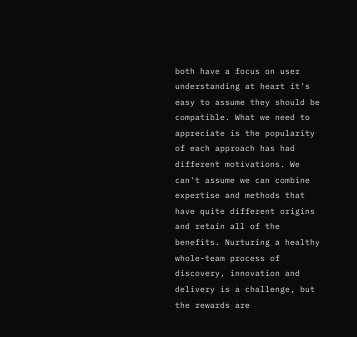both have a focus on user understanding at heart it's easy to assume they should be compatible. What we need to appreciate is the popularity of each approach has had different motivations. We can't assume we can combine expertise and methods that have quite different origins and retain all of the benefits. Nurturing a healthy whole-team process of discovery, innovation and delivery is a challenge, but the rewards are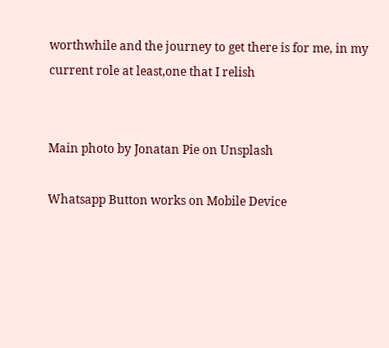worthwhile and the journey to get there is for me, in my current role at least,one that I relish


Main photo by Jonatan Pie on Unsplash

Whatsapp Button works on Mobile Device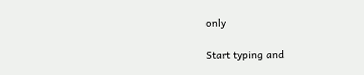only

Start typing and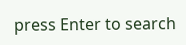press Enter to search